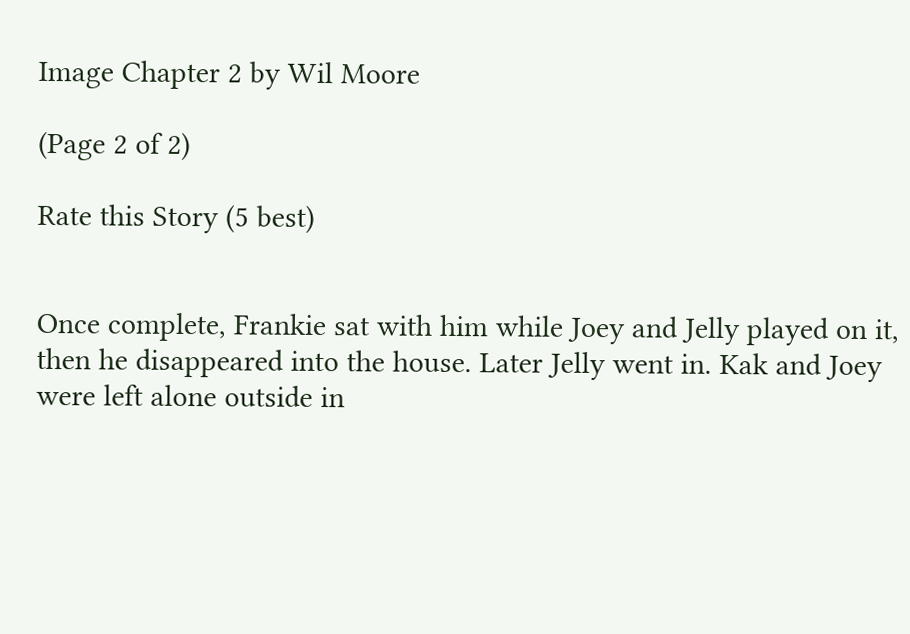Image Chapter 2 by Wil Moore

(Page 2 of 2)

Rate this Story (5 best)


Once complete, Frankie sat with him while Joey and Jelly played on it, then he disappeared into the house. Later Jelly went in. Kak and Joey were left alone outside in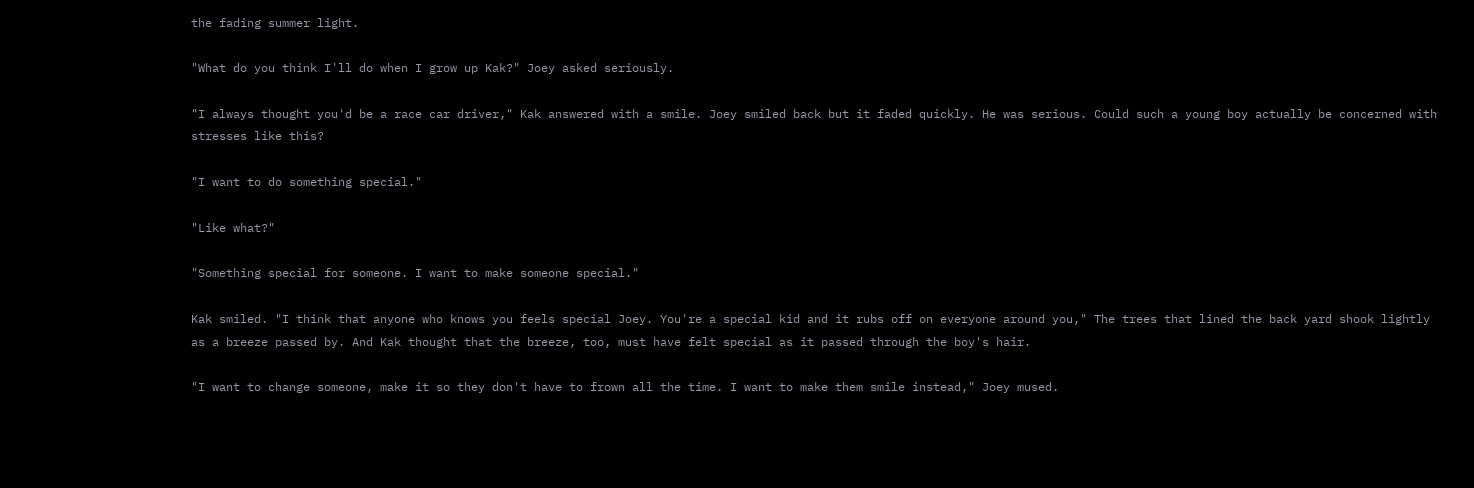the fading summer light.

"What do you think I'll do when I grow up Kak?" Joey asked seriously.

"I always thought you'd be a race car driver," Kak answered with a smile. Joey smiled back but it faded quickly. He was serious. Could such a young boy actually be concerned with stresses like this?

"I want to do something special."

"Like what?"

"Something special for someone. I want to make someone special."

Kak smiled. "I think that anyone who knows you feels special Joey. You're a special kid and it rubs off on everyone around you," The trees that lined the back yard shook lightly as a breeze passed by. And Kak thought that the breeze, too, must have felt special as it passed through the boy's hair.

"I want to change someone, make it so they don't have to frown all the time. I want to make them smile instead," Joey mused.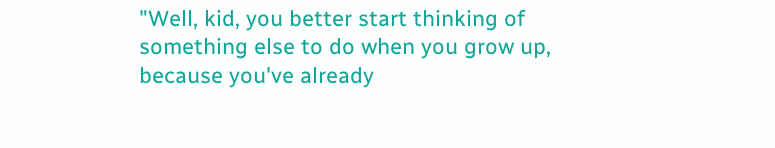"Well, kid, you better start thinking of something else to do when you grow up, because you've already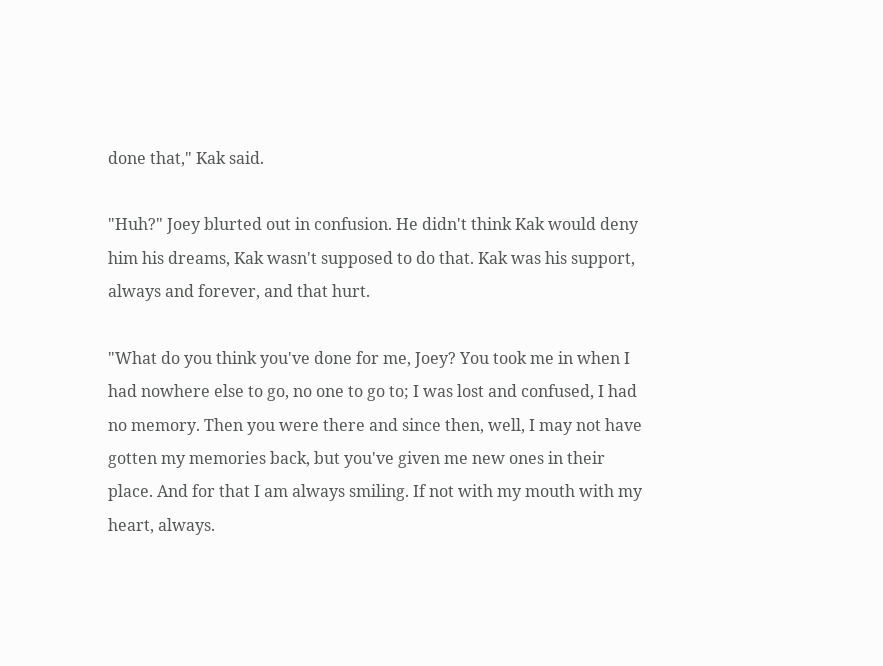done that," Kak said.

"Huh?" Joey blurted out in confusion. He didn't think Kak would deny him his dreams, Kak wasn't supposed to do that. Kak was his support, always and forever, and that hurt.

"What do you think you've done for me, Joey? You took me in when I had nowhere else to go, no one to go to; I was lost and confused, I had no memory. Then you were there and since then, well, I may not have gotten my memories back, but you've given me new ones in their place. And for that I am always smiling. If not with my mouth with my heart, always.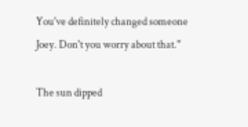You've definitely changed someone Joey. Don't you worry about that."

The sun dipped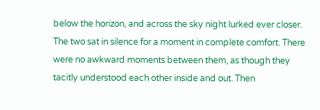below the horizon, and across the sky night lurked ever closer. The two sat in silence for a moment in complete comfort. There were no awkward moments between them, as though they tacitly understood each other inside and out. Then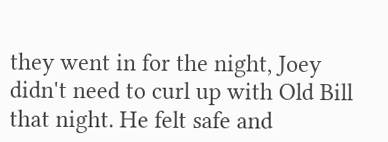they went in for the night, Joey didn't need to curl up with Old Bill that night. He felt safe and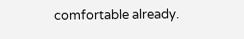comfortable already.